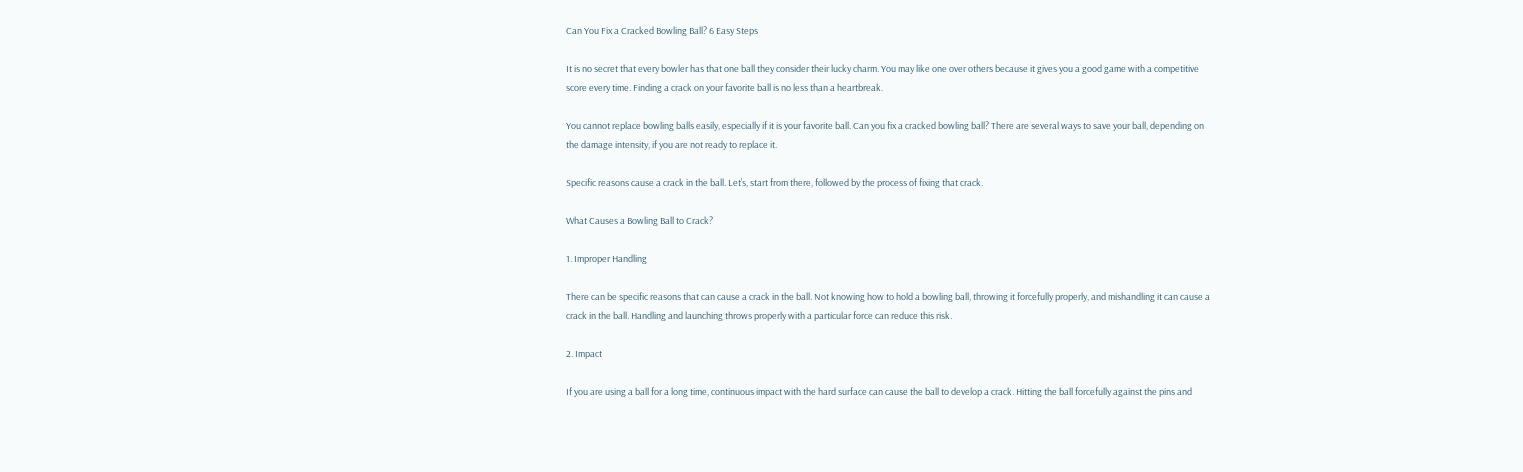Can You Fix a Cracked Bowling Ball? 6 Easy Steps

It is no secret that every bowler has that one ball they consider their lucky charm. You may like one over others because it gives you a good game with a competitive score every time. Finding a crack on your favorite ball is no less than a heartbreak.

You cannot replace bowling balls easily, especially if it is your favorite ball. Can you fix a cracked bowling ball? There are several ways to save your ball, depending on the damage intensity, if you are not ready to replace it.

Specific reasons cause a crack in the ball. Let’s, start from there, followed by the process of fixing that crack.

What Causes a Bowling Ball to Crack?

1. Improper Handling

There can be specific reasons that can cause a crack in the ball. Not knowing how to hold a bowling ball, throwing it forcefully properly, and mishandling it can cause a crack in the ball. Handling and launching throws properly with a particular force can reduce this risk.

2. Impact

If you are using a ball for a long time, continuous impact with the hard surface can cause the ball to develop a crack. Hitting the ball forcefully against the pins and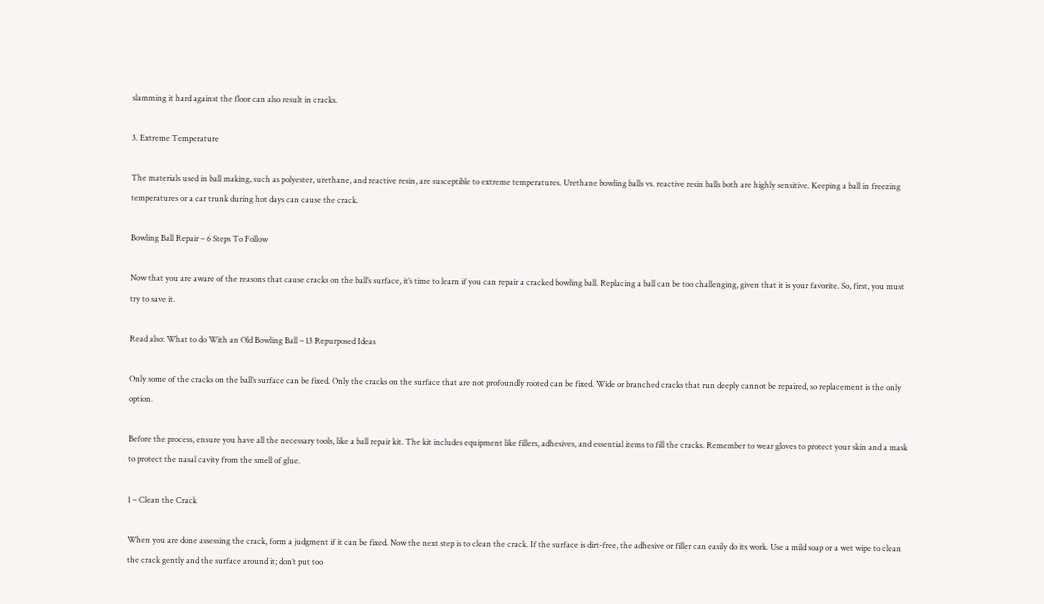slamming it hard against the floor can also result in cracks.

3. Extreme Temperature

The materials used in ball making, such as polyester, urethane, and reactive resin, are susceptible to extreme temperatures. Urethane bowling balls vs. reactive resin balls both are highly sensitive. Keeping a ball in freezing temperatures or a car trunk during hot days can cause the crack.

Bowling Ball Repair – 6 Steps To Follow

Now that you are aware of the reasons that cause cracks on the ball’s surface, it’s time to learn if you can repair a cracked bowling ball. Replacing a ball can be too challenging, given that it is your favorite. So, first, you must try to save it.

Read also: What to do With an Old Bowling Ball – 13 Repurposed Ideas

Only some of the cracks on the ball’s surface can be fixed. Only the cracks on the surface that are not profoundly rooted can be fixed. Wide or branched cracks that run deeply cannot be repaired, so replacement is the only option.

Before the process, ensure you have all the necessary tools, like a ball repair kit. The kit includes equipment like fillers, adhesives, and essential items to fill the cracks. Remember to wear gloves to protect your skin and a mask to protect the nasal cavity from the smell of glue.

1 – Clean the Crack

When you are done assessing the crack, form a judgment if it can be fixed. Now the next step is to clean the crack. If the surface is dirt-free, the adhesive or filler can easily do its work. Use a mild soap or a wet wipe to clean the crack gently and the surface around it; don’t put too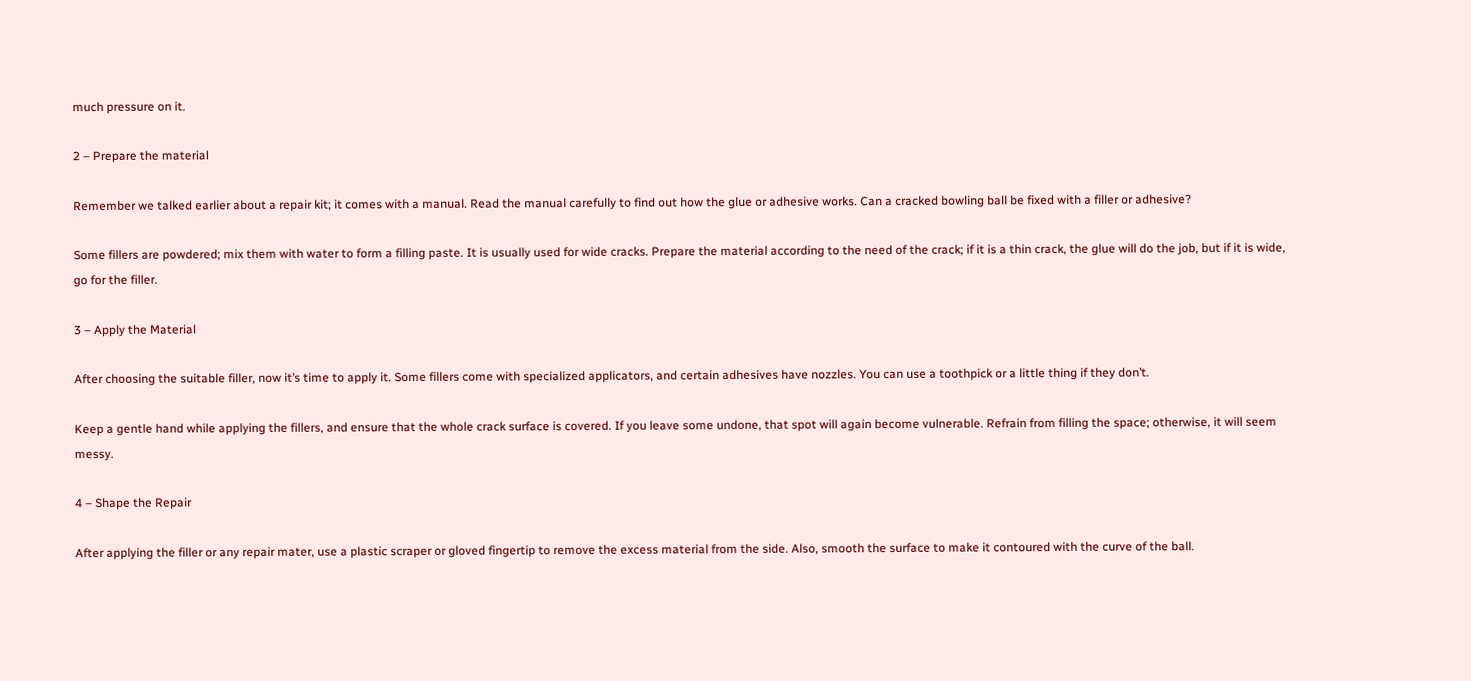much pressure on it.

2 – Prepare the material

Remember we talked earlier about a repair kit; it comes with a manual. Read the manual carefully to find out how the glue or adhesive works. Can a cracked bowling ball be fixed with a filler or adhesive?

Some fillers are powdered; mix them with water to form a filling paste. It is usually used for wide cracks. Prepare the material according to the need of the crack; if it is a thin crack, the glue will do the job, but if it is wide, go for the filler.

3 – Apply the Material

After choosing the suitable filler, now it’s time to apply it. Some fillers come with specialized applicators, and certain adhesives have nozzles. You can use a toothpick or a little thing if they don’t.

Keep a gentle hand while applying the fillers, and ensure that the whole crack surface is covered. If you leave some undone, that spot will again become vulnerable. Refrain from filling the space; otherwise, it will seem messy.

4 – Shape the Repair

After applying the filler or any repair mater, use a plastic scraper or gloved fingertip to remove the excess material from the side. Also, smooth the surface to make it contoured with the curve of the ball.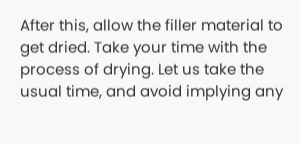After this, allow the filler material to get dried. Take your time with the process of drying. Let us take the usual time, and avoid implying any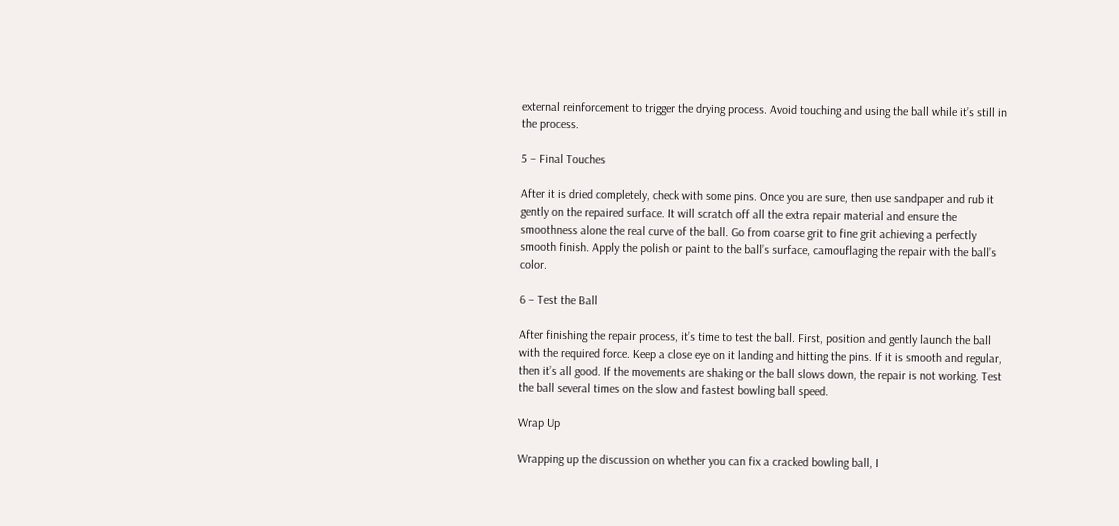external reinforcement to trigger the drying process. Avoid touching and using the ball while it’s still in the process.

5 – Final Touches

After it is dried completely, check with some pins. Once you are sure, then use sandpaper and rub it gently on the repaired surface. It will scratch off all the extra repair material and ensure the smoothness alone the real curve of the ball. Go from coarse grit to fine grit achieving a perfectly smooth finish. Apply the polish or paint to the ball’s surface, camouflaging the repair with the ball’s color.

6 – Test the Ball

After finishing the repair process, it’s time to test the ball. First, position and gently launch the ball with the required force. Keep a close eye on it landing and hitting the pins. If it is smooth and regular, then it’s all good. If the movements are shaking or the ball slows down, the repair is not working. Test the ball several times on the slow and fastest bowling ball speed.

Wrap Up

Wrapping up the discussion on whether you can fix a cracked bowling ball, I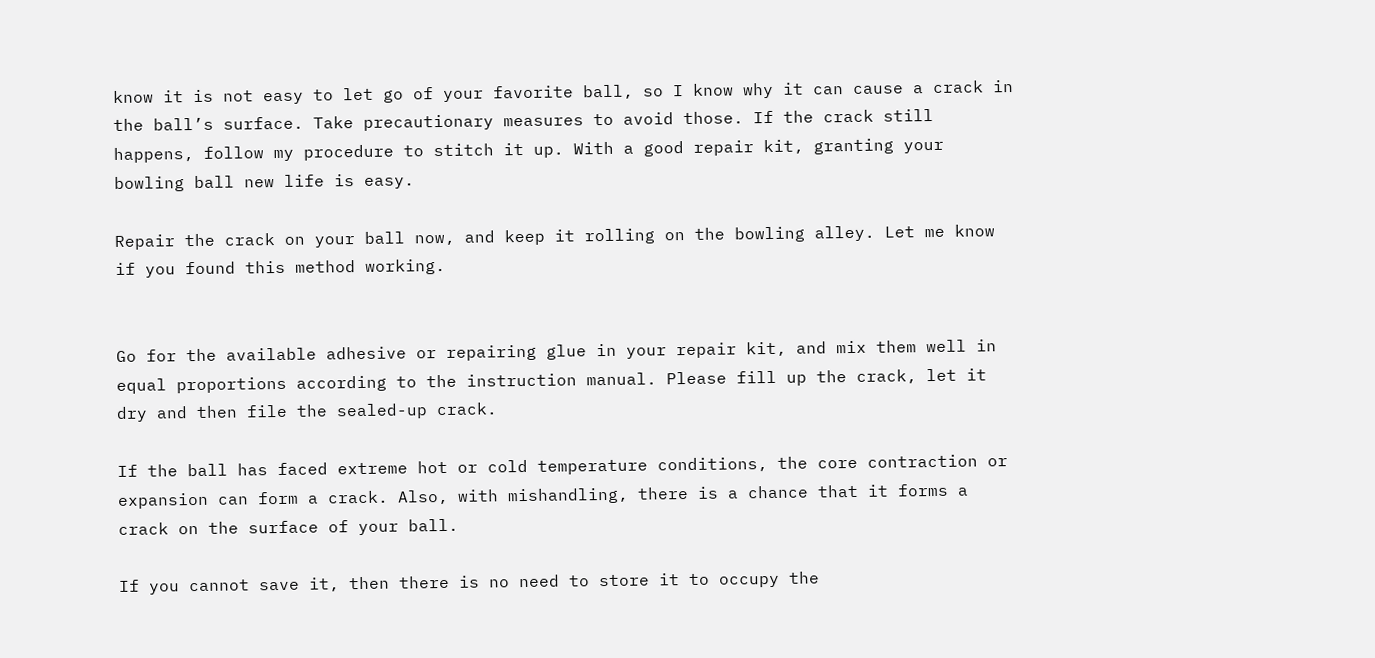know it is not easy to let go of your favorite ball, so I know why it can cause a crack in the ball’s surface. Take precautionary measures to avoid those. If the crack still happens, follow my procedure to stitch it up. With a good repair kit, granting your bowling ball new life is easy.

Repair the crack on your ball now, and keep it rolling on the bowling alley. Let me know if you found this method working.


Go for the available adhesive or repairing glue in your repair kit, and mix them well in equal proportions according to the instruction manual. Please fill up the crack, let it dry and then file the sealed-up crack.

If the ball has faced extreme hot or cold temperature conditions, the core contraction or expansion can form a crack. Also, with mishandling, there is a chance that it forms a crack on the surface of your ball.

If you cannot save it, then there is no need to store it to occupy the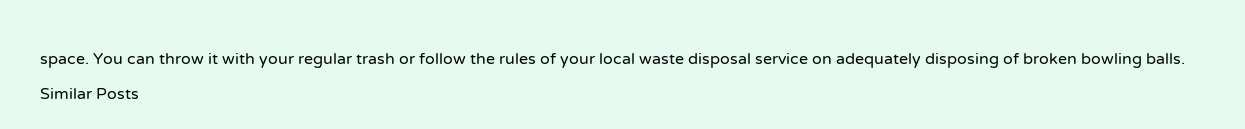space. You can throw it with your regular trash or follow the rules of your local waste disposal service on adequately disposing of broken bowling balls.

Similar Posts